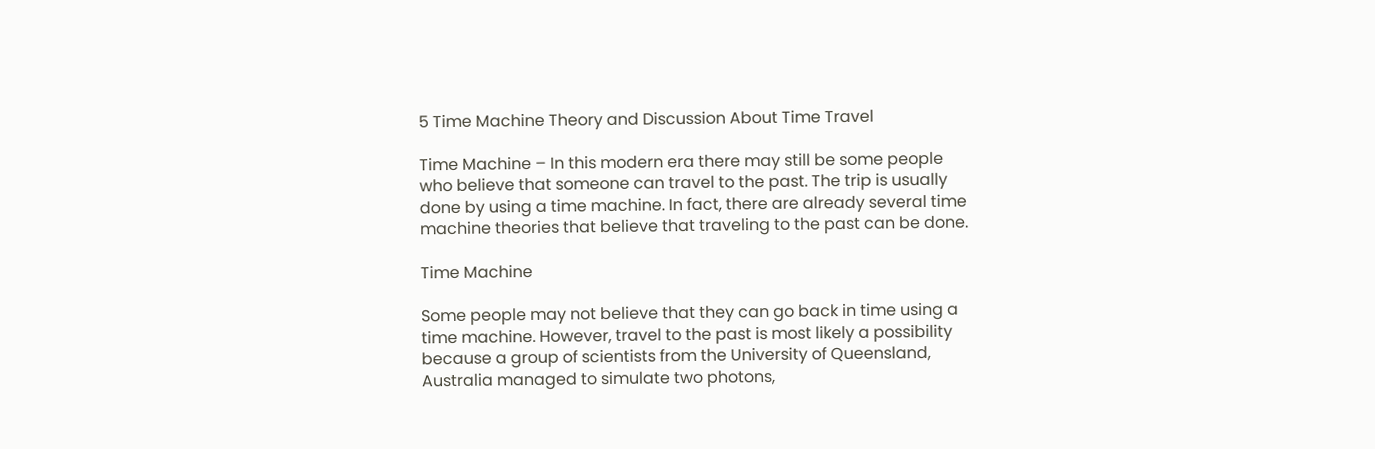5 Time Machine Theory and Discussion About Time Travel

Time Machine – In this modern era there may still be some people who believe that someone can travel to the past. The trip is usually done by using a time machine. In fact, there are already several time machine theories that believe that traveling to the past can be done.

Time Machine

Some people may not believe that they can go back in time using a time machine. However, travel to the past is most likely a possibility because a group of scientists from the University of Queensland, Australia managed to simulate two photons,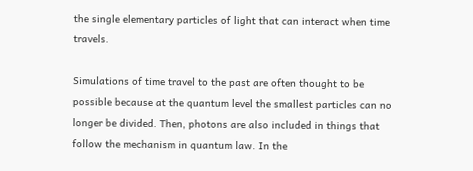the single elementary particles of light that can interact when time travels.

Simulations of time travel to the past are often thought to be possible because at the quantum level the smallest particles can no longer be divided. Then, photons are also included in things that follow the mechanism in quantum law. In the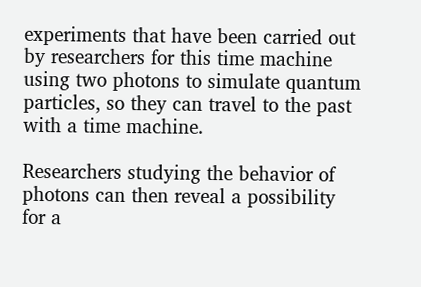experiments that have been carried out by researchers for this time machine using two photons to simulate quantum particles, so they can travel to the past with a time machine.

Researchers studying the behavior of photons can then reveal a possibility for a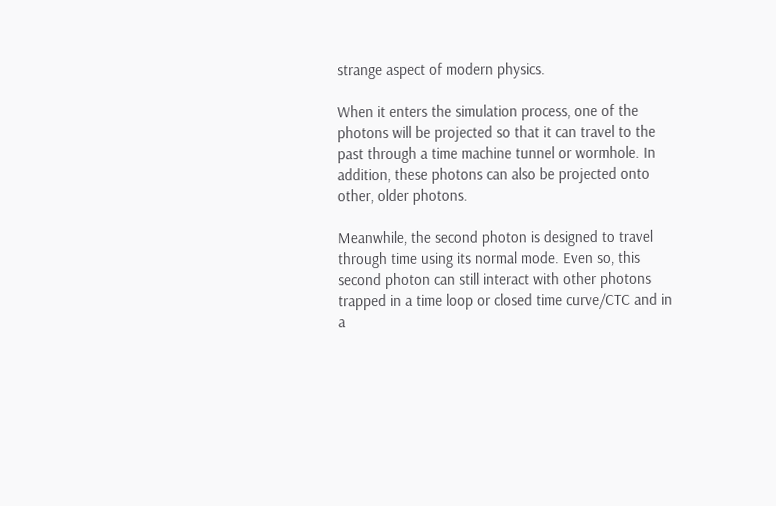strange aspect of modern physics.

When it enters the simulation process, one of the photons will be projected so that it can travel to the past through a time machine tunnel or wormhole. In addition, these photons can also be projected onto other, older photons.

Meanwhile, the second photon is designed to travel through time using its normal mode. Even so, this second photon can still interact with other photons trapped in a time loop or closed time curve/CTC and in a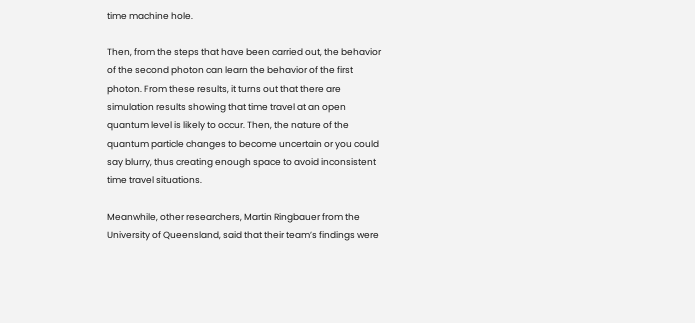time machine hole.

Then, from the steps that have been carried out, the behavior of the second photon can learn the behavior of the first photon. From these results, it turns out that there are simulation results showing that time travel at an open quantum level is likely to occur. Then, the nature of the quantum particle changes to become uncertain or you could say blurry, thus creating enough space to avoid inconsistent time travel situations.

Meanwhile, other researchers, Martin Ringbauer from the University of Queensland, said that their team’s findings were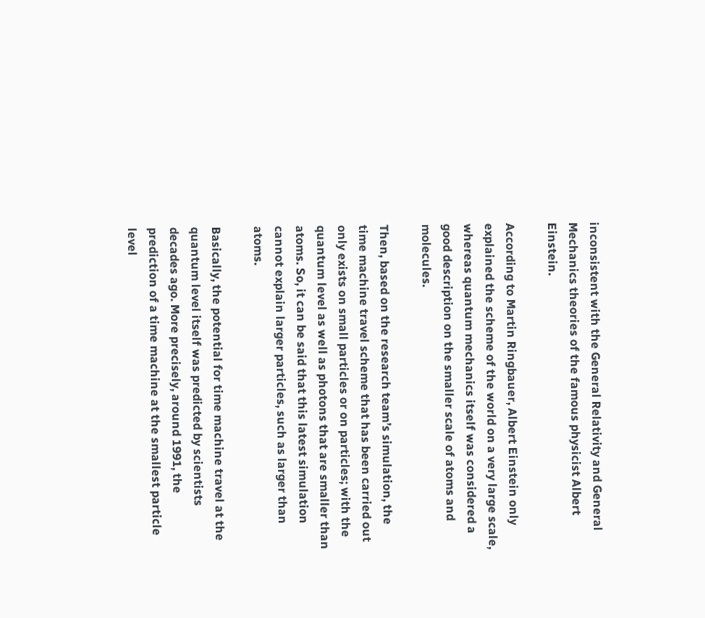inconsistent with the General Relativity and General Mechanics theories of the famous physicist Albert Einstein.

According to Martin Ringbauer, Albert Einstein only explained the scheme of the world on a very large scale, whereas quantum mechanics itself was considered a good description on the smaller scale of atoms and molecules.

Then, based on the research team’s simulation, the time machine travel scheme that has been carried out only exists on small particles or on particles; with the quantum level as well as photons that are smaller than atoms. So, it can be said that this latest simulation cannot explain larger particles, such as larger than atoms.

Basically, the potential for time machine travel at the quantum level itself was predicted by scientists decades ago. More precisely, around 1991, the prediction of a time machine at the smallest particle level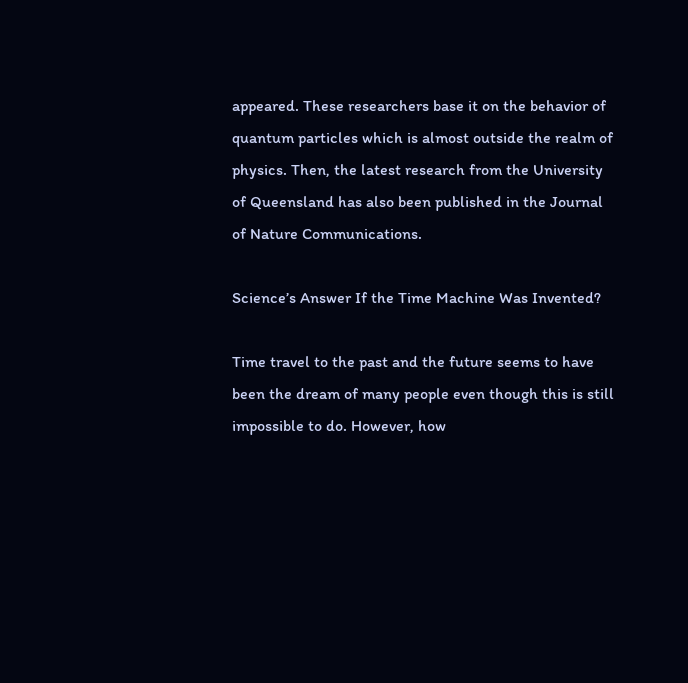appeared. These researchers base it on the behavior of quantum particles which is almost outside the realm of physics. Then, the latest research from the University of Queensland has also been published in the Journal of Nature Communications.

Science’s Answer If the Time Machine Was Invented?

Time travel to the past and the future seems to have been the dream of many people even though this is still impossible to do. However, how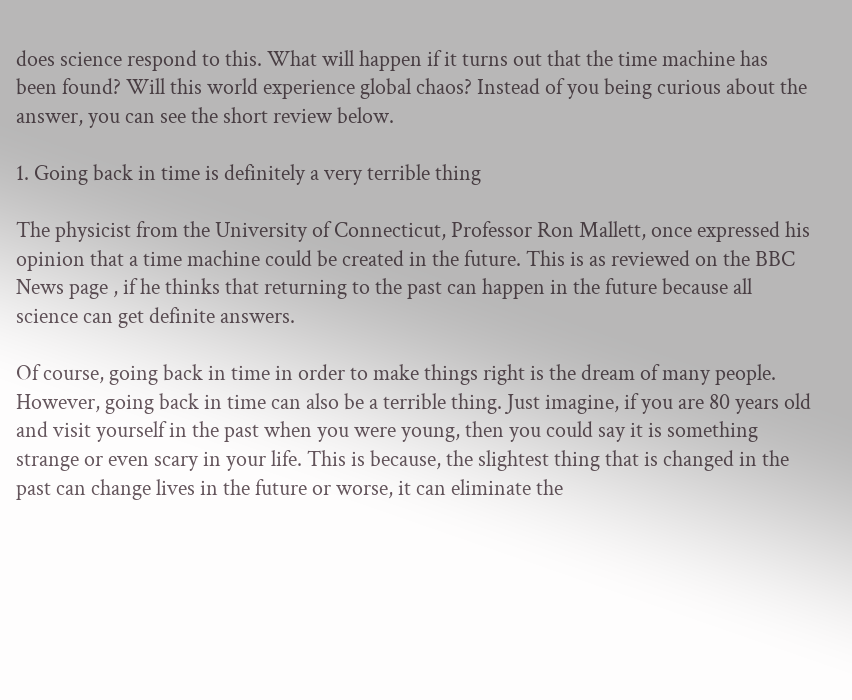does science respond to this. What will happen if it turns out that the time machine has been found? Will this world experience global chaos? Instead of you being curious about the answer, you can see the short review below.

1. Going back in time is definitely a very terrible thing

The physicist from the University of Connecticut, Professor Ron Mallett, once expressed his opinion that a time machine could be created in the future. This is as reviewed on the BBC News page , if he thinks that returning to the past can happen in the future because all science can get definite answers.

Of course, going back in time in order to make things right is the dream of many people. However, going back in time can also be a terrible thing. Just imagine, if you are 80 years old and visit yourself in the past when you were young, then you could say it is something strange or even scary in your life. This is because, the slightest thing that is changed in the past can change lives in the future or worse, it can eliminate the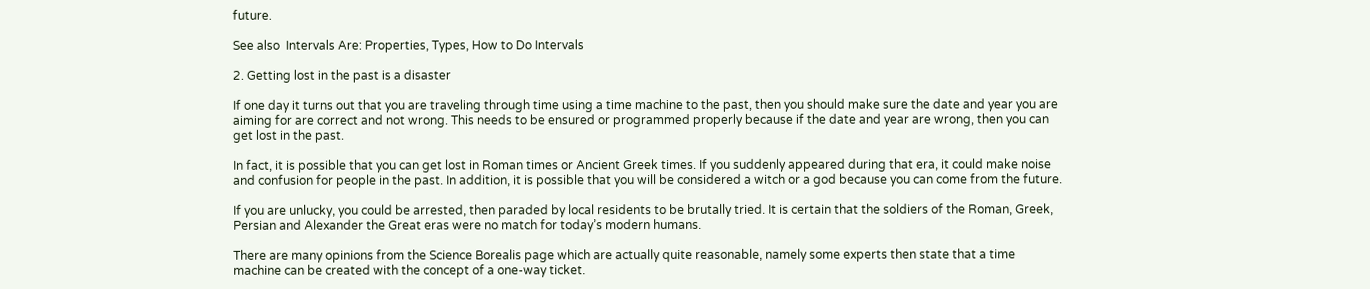future.

See also  Intervals Are: Properties, Types, How to Do Intervals

2. Getting lost in the past is a disaster

If one day it turns out that you are traveling through time using a time machine to the past, then you should make sure the date and year you are aiming for are correct and not wrong. This needs to be ensured or programmed properly because if the date and year are wrong, then you can get lost in the past.

In fact, it is possible that you can get lost in Roman times or Ancient Greek times. If you suddenly appeared during that era, it could make noise and confusion for people in the past. In addition, it is possible that you will be considered a witch or a god because you can come from the future.

If you are unlucky, you could be arrested, then paraded by local residents to be brutally tried. It is certain that the soldiers of the Roman, Greek, Persian and Alexander the Great eras were no match for today’s modern humans.

There are many opinions from the Science Borealis page which are actually quite reasonable, namely some experts then state that a time machine can be created with the concept of a one-way ticket.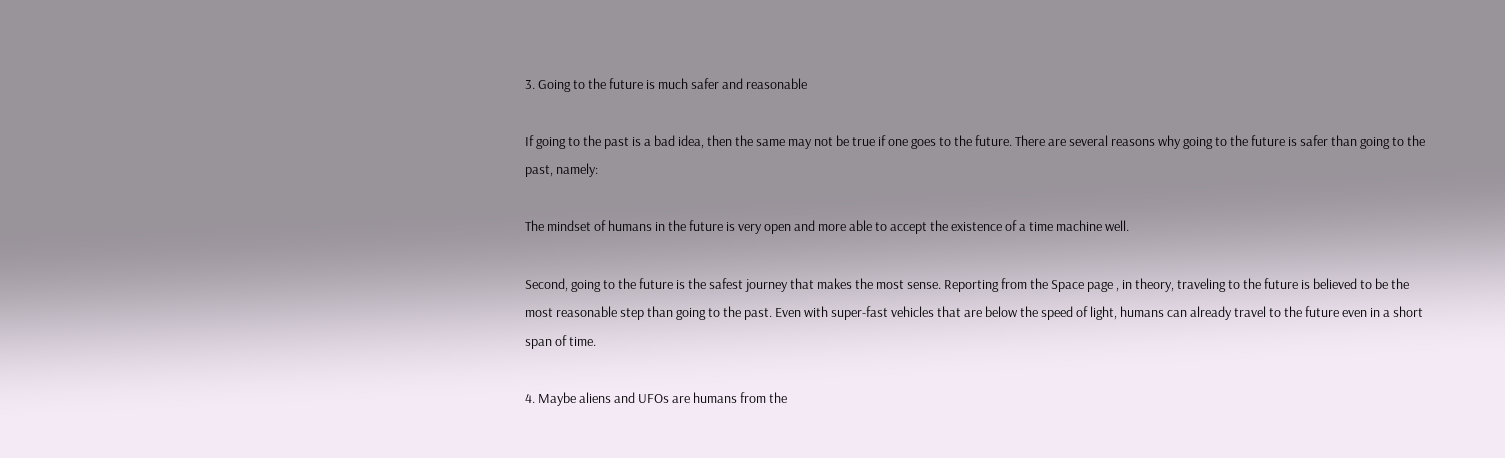3. Going to the future is much safer and reasonable

If going to the past is a bad idea, then the same may not be true if one goes to the future. There are several reasons why going to the future is safer than going to the past, namely:

The mindset of humans in the future is very open and more able to accept the existence of a time machine well.

Second, going to the future is the safest journey that makes the most sense. Reporting from the Space page , in theory, traveling to the future is believed to be the most reasonable step than going to the past. Even with super-fast vehicles that are below the speed of light, humans can already travel to the future even in a short span of time.

4. Maybe aliens and UFOs are humans from the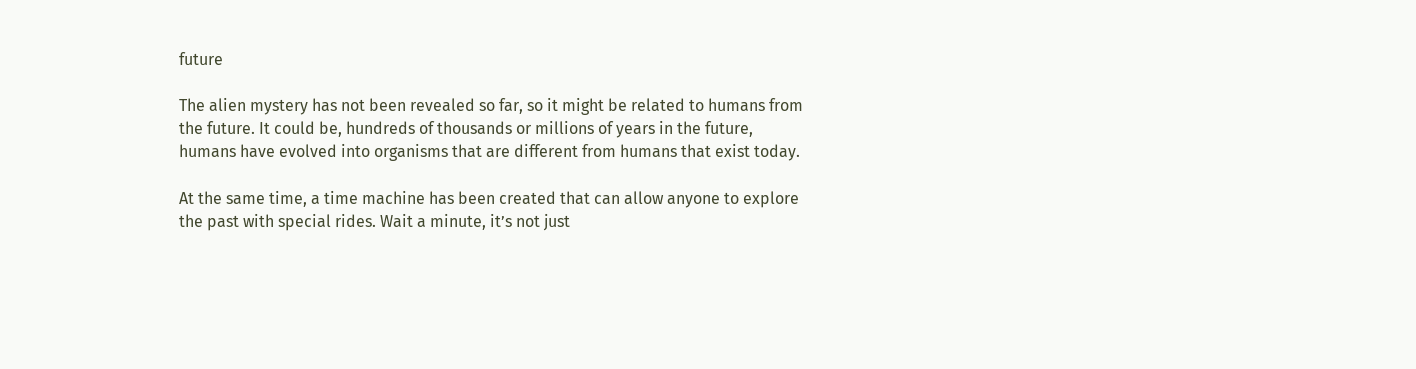future

The alien mystery has not been revealed so far, so it might be related to humans from the future. It could be, hundreds of thousands or millions of years in the future, humans have evolved into organisms that are different from humans that exist today.

At the same time, a time machine has been created that can allow anyone to explore the past with special rides. Wait a minute, it’s not just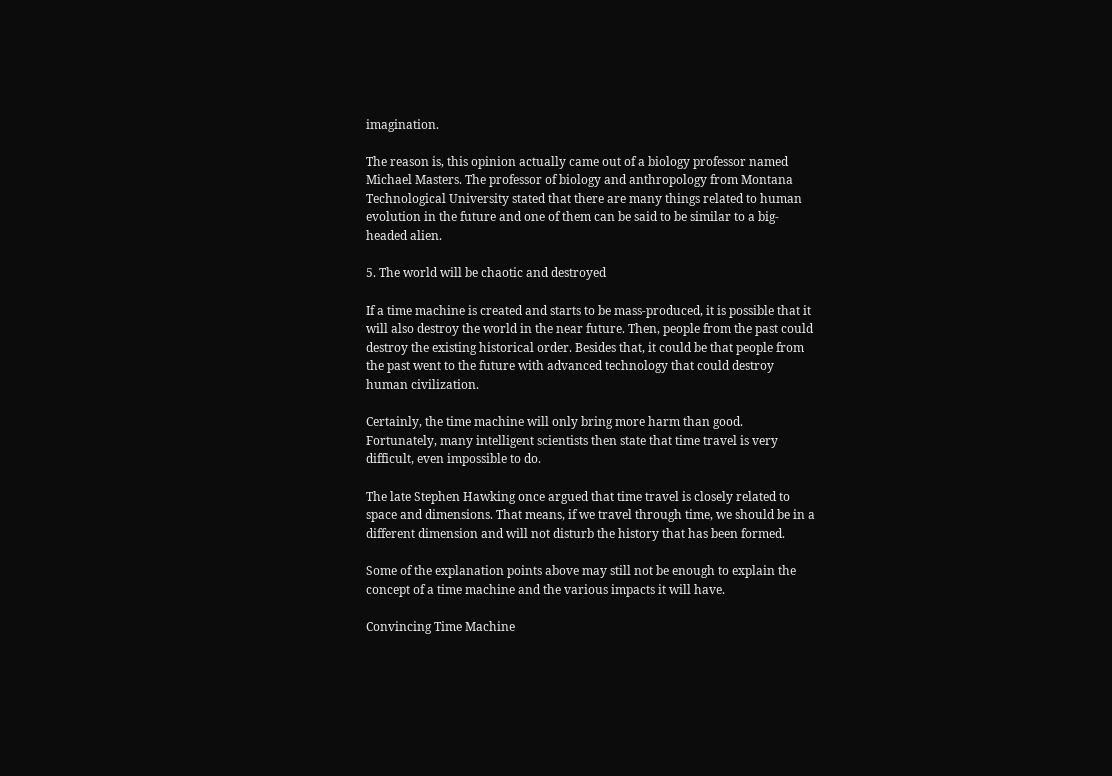imagination.

The reason is, this opinion actually came out of a biology professor named Michael Masters. The professor of biology and anthropology from Montana Technological University stated that there are many things related to human evolution in the future and one of them can be said to be similar to a big-headed alien.

5. The world will be chaotic and destroyed

If a time machine is created and starts to be mass-produced, it is possible that it will also destroy the world in the near future. Then, people from the past could destroy the existing historical order. Besides that, it could be that people from the past went to the future with advanced technology that could destroy human civilization.

Certainly, the time machine will only bring more harm than good. Fortunately, many intelligent scientists then state that time travel is very difficult, even impossible to do.

The late Stephen Hawking once argued that time travel is closely related to space and dimensions. That means, if we travel through time, we should be in a different dimension and will not disturb the history that has been formed.

Some of the explanation points above may still not be enough to explain the concept of a time machine and the various impacts it will have.

Convincing Time Machine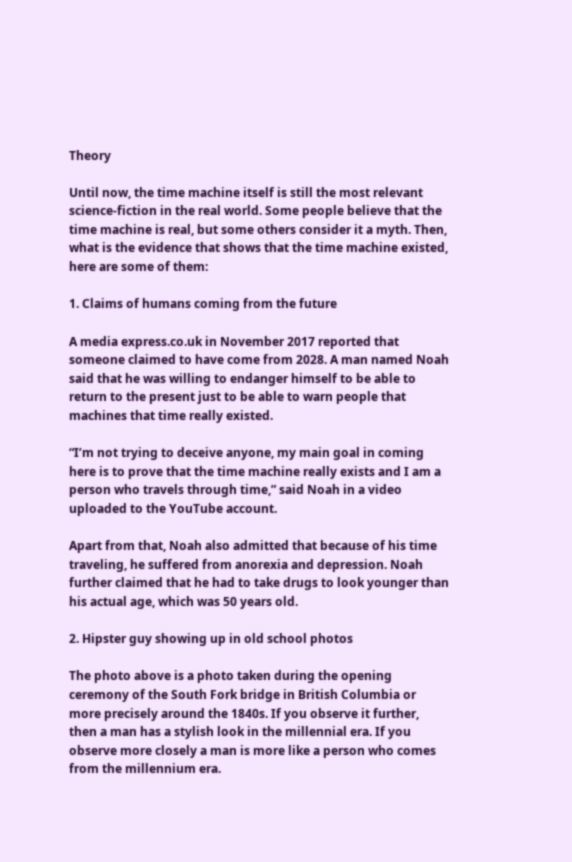Theory

Until now, the time machine itself is still the most relevant science-fiction in the real world. Some people believe that the time machine is real, but some others consider it a myth. Then, what is the evidence that shows that the time machine existed, here are some of them:

1. Claims of humans coming from the future

A media express.co.uk in November 2017 reported that someone claimed to have come from 2028. A man named Noah said that he was willing to endanger himself to be able to return to the present just to be able to warn people that machines that time really existed.

“I’m not trying to deceive anyone, my main goal in coming here is to prove that the time machine really exists and I am a person who travels through time,” said Noah in a video uploaded to the YouTube account.

Apart from that, Noah also admitted that because of his time traveling, he suffered from anorexia and depression. Noah further claimed that he had to take drugs to look younger than his actual age, which was 50 years old.

2. Hipster guy showing up in old school photos

The photo above is a photo taken during the opening ceremony of the South Fork bridge in British Columbia or more precisely around the 1840s. If you observe it further, then a man has a stylish look in the millennial era. If you observe more closely a man is more like a person who comes from the millennium era.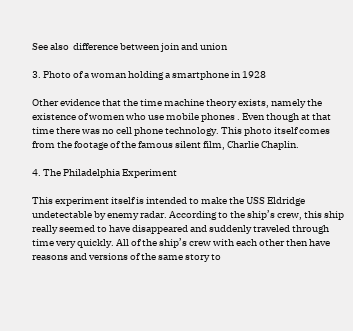See also  difference between join and union

3. Photo of a woman holding a smartphone in 1928

Other evidence that the time machine theory exists, namely the existence of women who use mobile phones . Even though at that time there was no cell phone technology. This photo itself comes from the footage of the famous silent film, Charlie Chaplin.

4. The Philadelphia Experiment

This experiment itself is intended to make the USS Eldridge undetectable by enemy radar. According to the ship’s crew, this ship really seemed to have disappeared and suddenly traveled through time very quickly. All of the ship’s crew with each other then have reasons and versions of the same story to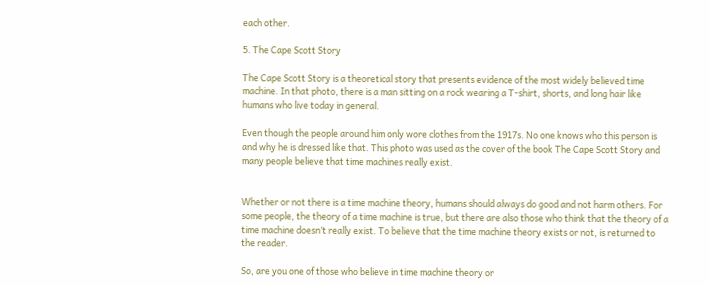each other.

5. The Cape Scott Story

The Cape Scott Story is a theoretical story that presents evidence of the most widely believed time machine. In that photo, there is a man sitting on a rock wearing a T-shirt, shorts, and long hair like humans who live today in general.

Even though the people around him only wore clothes from the 1917s. No one knows who this person is and why he is dressed like that. This photo was used as the cover of the book The Cape Scott Story and many people believe that time machines really exist.


Whether or not there is a time machine theory, humans should always do good and not harm others. For some people, the theory of a time machine is true, but there are also those who think that the theory of a time machine doesn’t really exist. To believe that the time machine theory exists or not, is returned to the reader.

So, are you one of those who believe in time machine theory or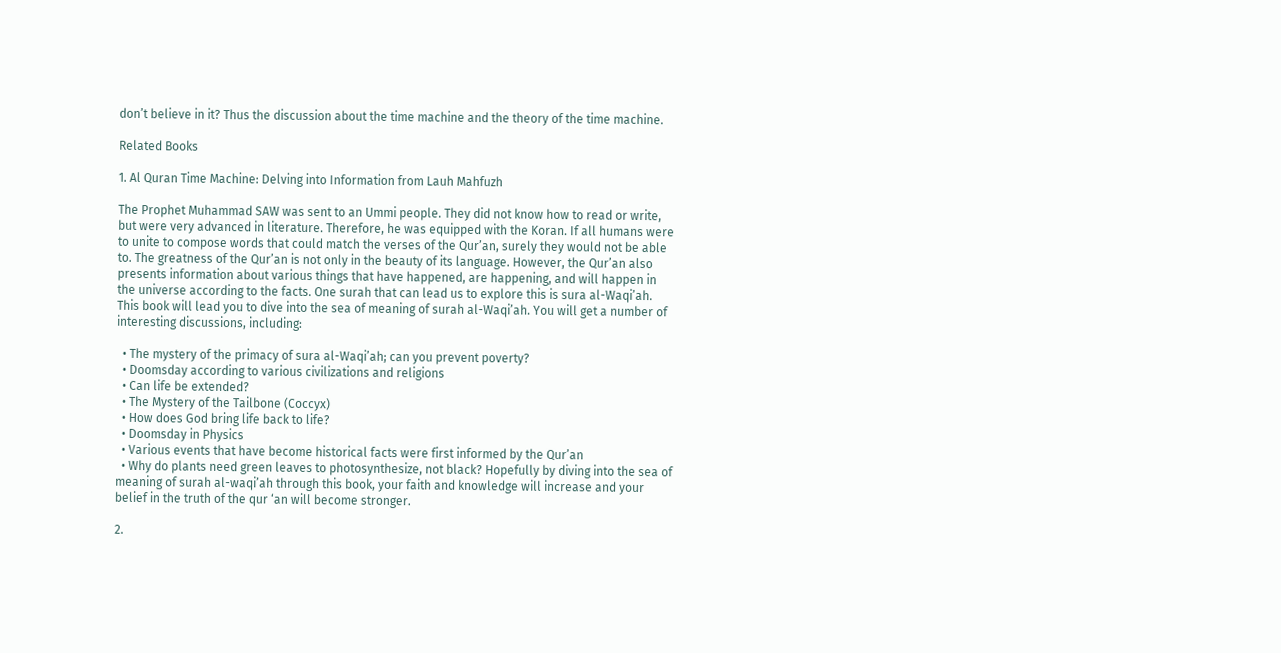don’t believe in it? Thus the discussion about the time machine and the theory of the time machine.

Related Books

1. Al Quran Time Machine: Delving into Information from Lauh Mahfuzh

The Prophet Muhammad SAW was sent to an Ummi people. They did not know how to read or write, but were very advanced in literature. Therefore, he was equipped with the Koran. If all humans were to unite to compose words that could match the verses of the Qur’an, surely they would not be able to. The greatness of the Qur’an is not only in the beauty of its language. However, the Qur’an also presents information about various things that have happened, are happening, and will happen in the universe according to the facts. One surah that can lead us to explore this is sura al-Waqi’ah. This book will lead you to dive into the sea of meaning of surah al-Waqi’ah. You will get a number of interesting discussions, including:

  • The mystery of the primacy of sura al-Waqi’ah; can you prevent poverty?
  • Doomsday according to various civilizations and religions
  • Can life be extended?
  • The Mystery of the Tailbone (Coccyx)
  • How does God bring life back to life?
  • Doomsday in Physics
  • Various events that have become historical facts were first informed by the Qur’an
  • Why do plants need green leaves to photosynthesize, not black? Hopefully by diving into the sea of meaning of surah al-waqi’ah through this book, your faith and knowledge will increase and your belief in the truth of the qur ‘an will become stronger.

2.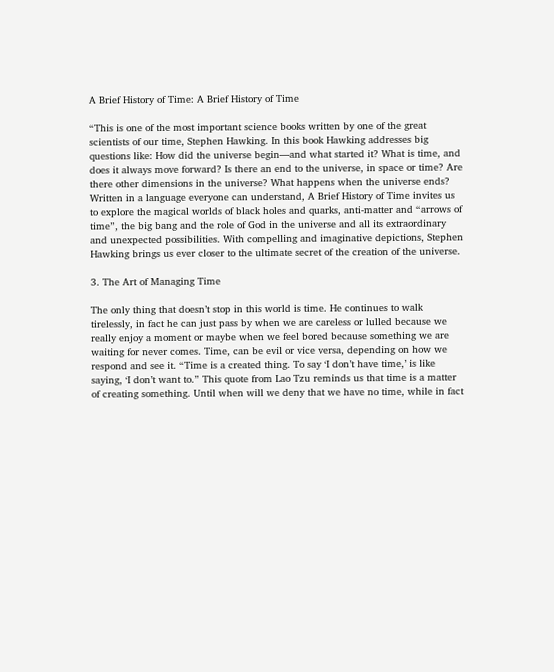A Brief History of Time: A Brief History of Time

“This is one of the most important science books written by one of the great scientists of our time, Stephen Hawking. In this book Hawking addresses big questions like: How did the universe begin—and what started it? What is time, and does it always move forward? Is there an end to the universe, in space or time? Are there other dimensions in the universe? What happens when the universe ends? Written in a language everyone can understand, A Brief History of Time invites us to explore the magical worlds of black holes and quarks, anti-matter and “arrows of time”, the big bang and the role of God in the universe and all its extraordinary and unexpected possibilities. With compelling and imaginative depictions, Stephen Hawking brings us ever closer to the ultimate secret of the creation of the universe.

3. The Art of Managing Time

The only thing that doesn’t stop in this world is time. He continues to walk tirelessly, in fact he can just pass by when we are careless or lulled because we really enjoy a moment or maybe when we feel bored because something we are waiting for never comes. Time, can be evil or vice versa, depending on how we respond and see it. “Time is a created thing. To say ‘I don’t have time,’ is like saying, ‘I don’t want to.” This quote from Lao Tzu reminds us that time is a matter of creating something. Until when will we deny that we have no time, while in fact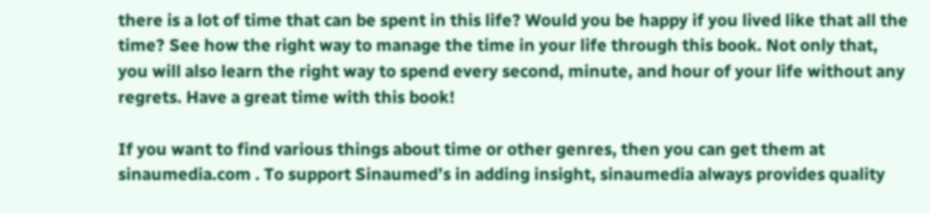there is a lot of time that can be spent in this life? Would you be happy if you lived like that all the time? See how the right way to manage the time in your life through this book. Not only that, you will also learn the right way to spend every second, minute, and hour of your life without any regrets. Have a great time with this book!

If you want to find various things about time or other genres, then you can get them at sinaumedia.com . To support Sinaumed’s in adding insight, sinaumedia always provides quality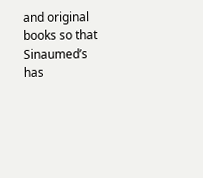and original books so that Sinaumed’s has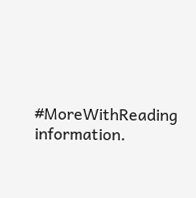#MoreWithReading information.